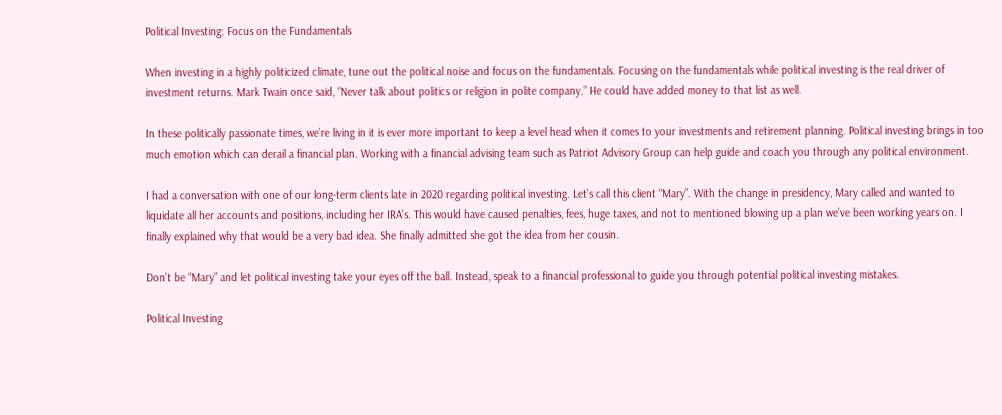Political Investing: Focus on the Fundamentals

When investing in a highly politicized climate, tune out the political noise and focus on the fundamentals. Focusing on the fundamentals while political investing is the real driver of investment returns. Mark Twain once said, “Never talk about politics or religion in polite company.” He could have added money to that list as well.

In these politically passionate times, we’re living in it is ever more important to keep a level head when it comes to your investments and retirement planning. Political investing brings in too much emotion which can derail a financial plan. Working with a financial advising team such as Patriot Advisory Group can help guide and coach you through any political environment.

I had a conversation with one of our long-term clients late in 2020 regarding political investing. Let’s call this client “Mary”. With the change in presidency, Mary called and wanted to liquidate all her accounts and positions, including her IRA’s. This would have caused penalties, fees, huge taxes, and not to mentioned blowing up a plan we’ve been working years on. I finally explained why that would be a very bad idea. She finally admitted she got the idea from her cousin.

Don’t be “Mary” and let political investing take your eyes off the ball. Instead, speak to a financial professional to guide you through potential political investing mistakes.

Political Investing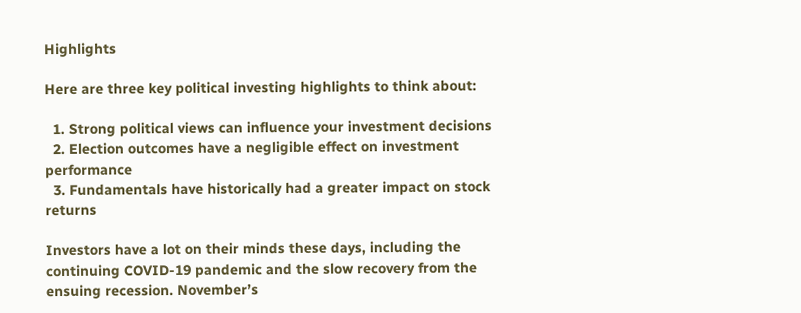Highlights

Here are three key political investing highlights to think about:

  1. Strong political views can influence your investment decisions
  2. Election outcomes have a negligible effect on investment performance
  3. Fundamentals have historically had a greater impact on stock returns

Investors have a lot on their minds these days, including the continuing COVID-19 pandemic and the slow recovery from the ensuing recession. November’s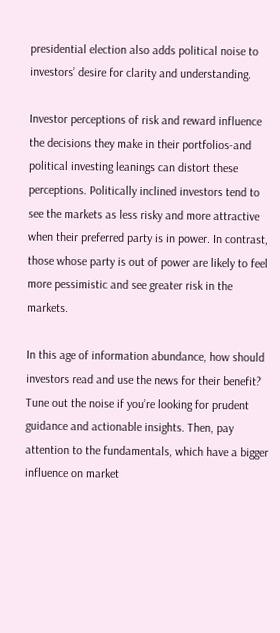presidential election also adds political noise to investors’ desire for clarity and understanding.

Investor perceptions of risk and reward influence the decisions they make in their portfolios-and political investing leanings can distort these perceptions. Politically inclined investors tend to see the markets as less risky and more attractive when their preferred party is in power. In contrast, those whose party is out of power are likely to feel more pessimistic and see greater risk in the markets.

In this age of information abundance, how should investors read and use the news for their benefit? Tune out the noise if you’re looking for prudent guidance and actionable insights. Then, pay attention to the fundamentals, which have a bigger influence on market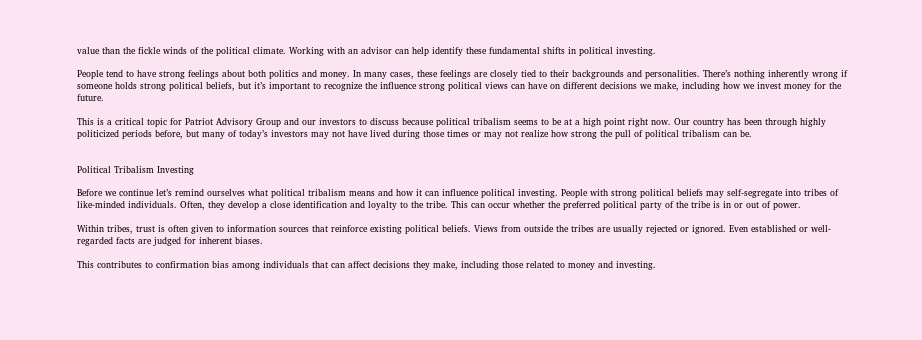value than the fickle winds of the political climate. Working with an advisor can help identify these fundamental shifts in political investing.

People tend to have strong feelings about both politics and money. In many cases, these feelings are closely tied to their backgrounds and personalities. There’s nothing inherently wrong if someone holds strong political beliefs, but it’s important to recognize the influence strong political views can have on different decisions we make, including how we invest money for the future.

This is a critical topic for Patriot Advisory Group and our investors to discuss because political tribalism seems to be at a high point right now. Our country has been through highly politicized periods before, but many of today’s investors may not have lived during those times or may not realize how strong the pull of political tribalism can be.


Political Tribalism Investing

Before we continue let’s remind ourselves what political tribalism means and how it can influence political investing. People with strong political beliefs may self-segregate into tribes of like-minded individuals. Often, they develop a close identification and loyalty to the tribe. This can occur whether the preferred political party of the tribe is in or out of power.

Within tribes, trust is often given to information sources that reinforce existing political beliefs. Views from outside the tribes are usually rejected or ignored. Even established or well-regarded facts are judged for inherent biases.

This contributes to confirmation bias among individuals that can affect decisions they make, including those related to money and investing.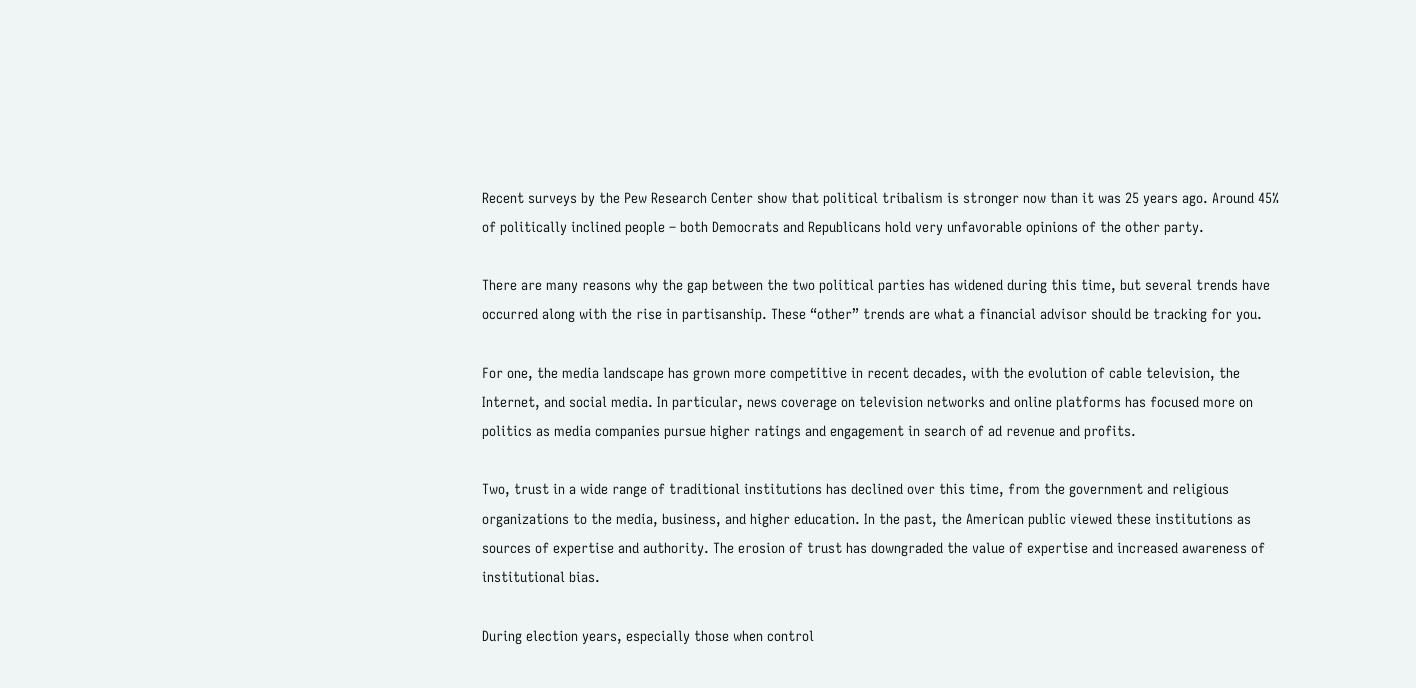Recent surveys by the Pew Research Center show that political tribalism is stronger now than it was 25 years ago. Around 45% of politically inclined people – both Democrats and Republicans hold very unfavorable opinions of the other party.

There are many reasons why the gap between the two political parties has widened during this time, but several trends have occurred along with the rise in partisanship. These “other” trends are what a financial advisor should be tracking for you.

For one, the media landscape has grown more competitive in recent decades, with the evolution of cable television, the Internet, and social media. In particular, news coverage on television networks and online platforms has focused more on politics as media companies pursue higher ratings and engagement in search of ad revenue and profits.

Two, trust in a wide range of traditional institutions has declined over this time, from the government and religious organizations to the media, business, and higher education. In the past, the American public viewed these institutions as sources of expertise and authority. The erosion of trust has downgraded the value of expertise and increased awareness of institutional bias.

During election years, especially those when control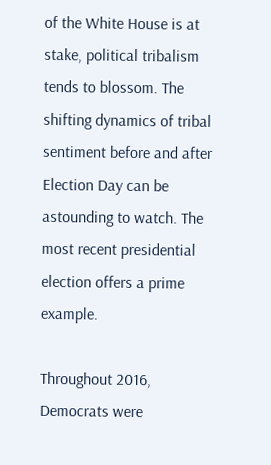of the White House is at stake, political tribalism tends to blossom. The shifting dynamics of tribal sentiment before and after Election Day can be astounding to watch. The most recent presidential election offers a prime example.

Throughout 2016, Democrats were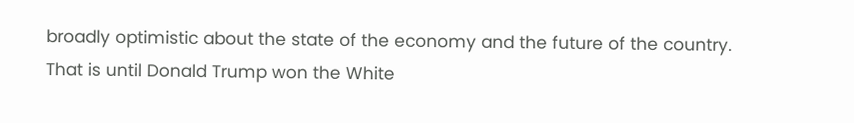broadly optimistic about the state of the economy and the future of the country. That is until Donald Trump won the White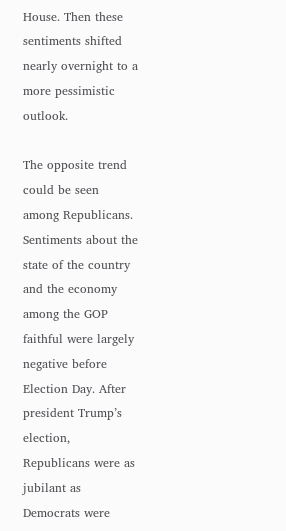House. Then these sentiments shifted nearly overnight to a more pessimistic outlook.

The opposite trend could be seen among Republicans. Sentiments about the state of the country and the economy among the GOP faithful were largely negative before Election Day. After president Trump’s election, Republicans were as jubilant as Democrats were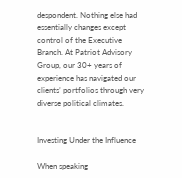despondent. Nothing else had essentially changes except control of the Executive Branch. At Patriot Advisory Group, our 30+ years of experience has navigated our clients’ portfolios through very diverse political climates.


Investing Under the Influence

When speaking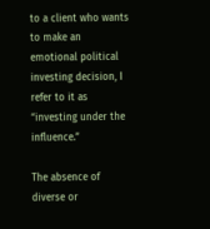to a client who wants to make an emotional political investing decision, I refer to it as “investing under the influence.”

The absence of diverse or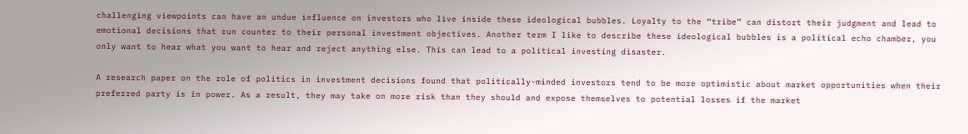challenging viewpoints can have an undue influence on investors who live inside these ideological bubbles. Loyalty to the “tribe” can distort their judgment and lead to emotional decisions that run counter to their personal investment objectives. Another term I like to describe these ideological bubbles is a political echo chamber, you only want to hear what you want to hear and reject anything else. This can lead to a political investing disaster.

A research paper on the role of politics in investment decisions found that politically-minded investors tend to be more optimistic about market opportunities when their preferred party is in power. As a result, they may take on more risk than they should and expose themselves to potential losses if the market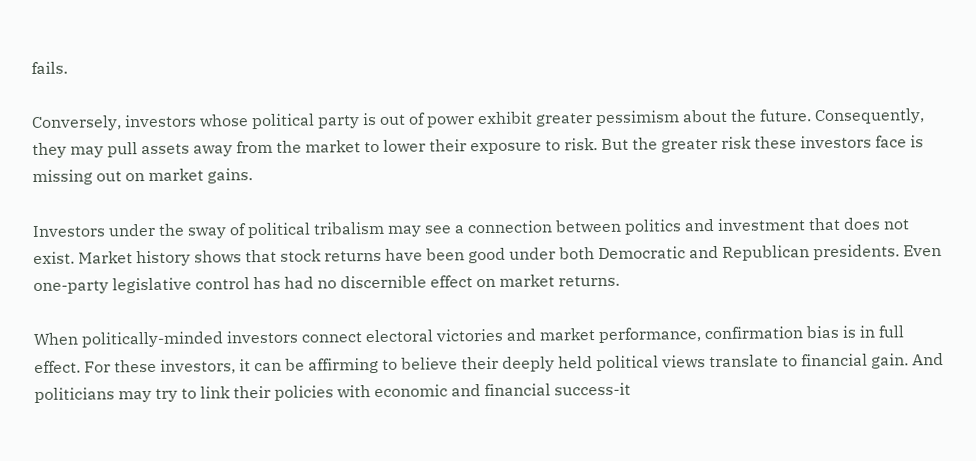fails.

Conversely, investors whose political party is out of power exhibit greater pessimism about the future. Consequently, they may pull assets away from the market to lower their exposure to risk. But the greater risk these investors face is missing out on market gains.

Investors under the sway of political tribalism may see a connection between politics and investment that does not exist. Market history shows that stock returns have been good under both Democratic and Republican presidents. Even one-party legislative control has had no discernible effect on market returns.

When politically-minded investors connect electoral victories and market performance, confirmation bias is in full effect. For these investors, it can be affirming to believe their deeply held political views translate to financial gain. And politicians may try to link their policies with economic and financial success-it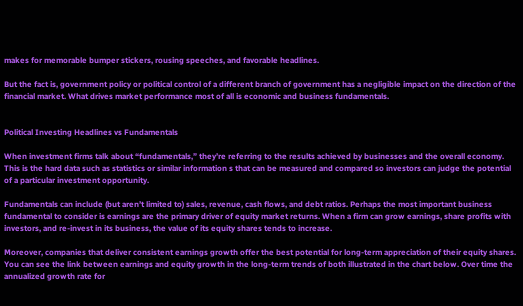makes for memorable bumper stickers, rousing speeches, and favorable headlines.

But the fact is, government policy or political control of a different branch of government has a negligible impact on the direction of the financial market. What drives market performance most of all is economic and business fundamentals.


Political Investing Headlines vs Fundamentals

When investment firms talk about “fundamentals,” they’re referring to the results achieved by businesses and the overall economy. This is the hard data such as statistics or similar information s that can be measured and compared so investors can judge the potential of a particular investment opportunity.

Fundamentals can include (but aren’t limited to) sales, revenue, cash flows, and debt ratios. Perhaps the most important business fundamental to consider is earnings are the primary driver of equity market returns. When a firm can grow earnings, share profits with investors, and re-invest in its business, the value of its equity shares tends to increase.

Moreover, companies that deliver consistent earnings growth offer the best potential for long-term appreciation of their equity shares. You can see the link between earnings and equity growth in the long-term trends of both illustrated in the chart below. Over time the annualized growth rate for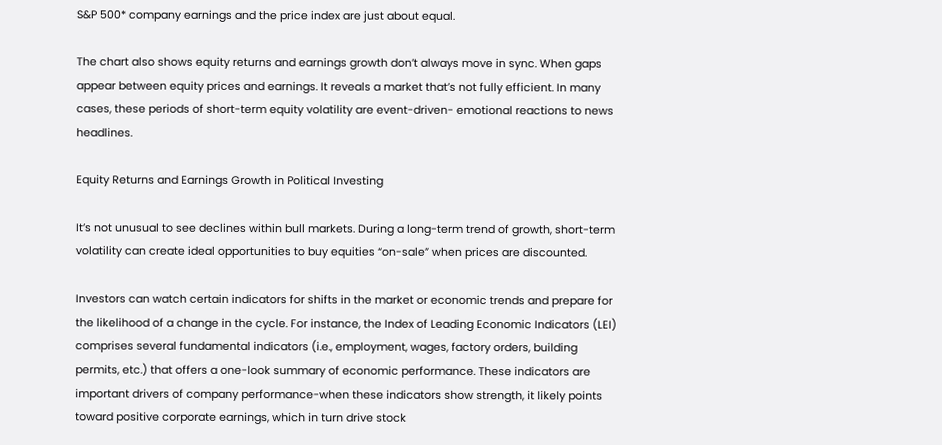S&P 500* company earnings and the price index are just about equal.

The chart also shows equity returns and earnings growth don’t always move in sync. When gaps appear between equity prices and earnings. It reveals a market that’s not fully efficient. In many cases, these periods of short-term equity volatility are event-driven- emotional reactions to news headlines.

Equity Returns and Earnings Growth in Political Investing

It’s not unusual to see declines within bull markets. During a long-term trend of growth, short-term volatility can create ideal opportunities to buy equities “on-sale” when prices are discounted.

Investors can watch certain indicators for shifts in the market or economic trends and prepare for the likelihood of a change in the cycle. For instance, the Index of Leading Economic Indicators (LEI) comprises several fundamental indicators (i.e., employment, wages, factory orders, building permits, etc.) that offers a one-look summary of economic performance. These indicators are important drivers of company performance-when these indicators show strength, it likely points toward positive corporate earnings, which in turn drive stock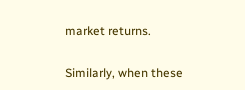market returns.

Similarly, when these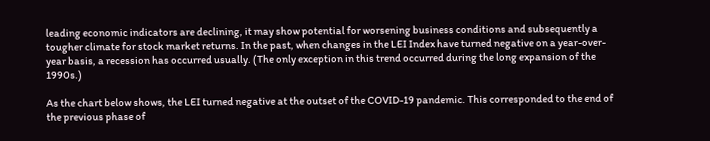leading economic indicators are declining, it may show potential for worsening business conditions and subsequently a tougher climate for stock market returns. In the past, when changes in the LEI Index have turned negative on a year-over-year basis, a recession has occurred usually. (The only exception in this trend occurred during the long expansion of the 1990s.)

As the chart below shows, the LEI turned negative at the outset of the COVID-19 pandemic. This corresponded to the end of the previous phase of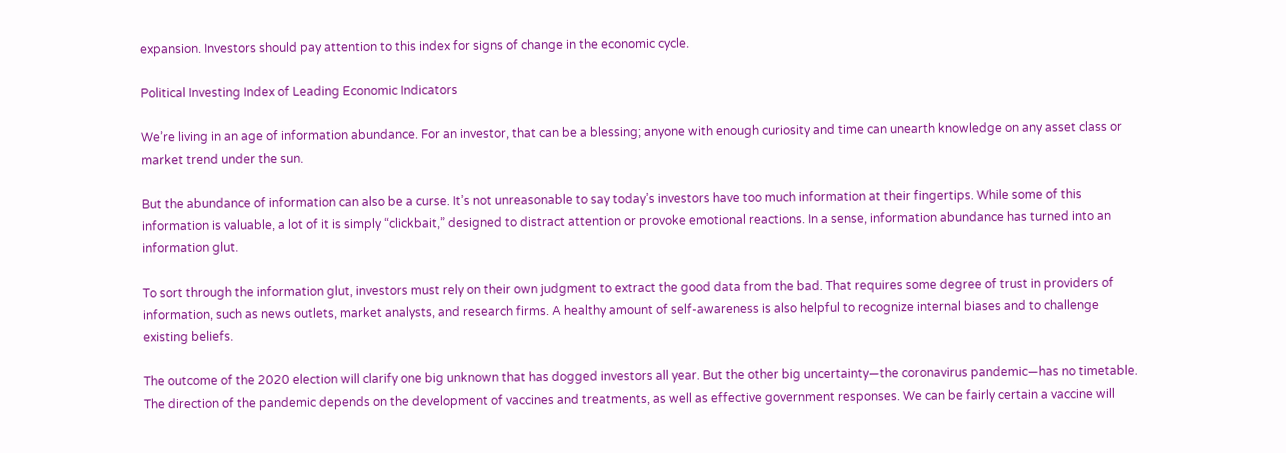expansion. Investors should pay attention to this index for signs of change in the economic cycle.

Political Investing Index of Leading Economic Indicators

We’re living in an age of information abundance. For an investor, that can be a blessing; anyone with enough curiosity and time can unearth knowledge on any asset class or market trend under the sun.

But the abundance of information can also be a curse. It’s not unreasonable to say today’s investors have too much information at their fingertips. While some of this information is valuable, a lot of it is simply “clickbait,” designed to distract attention or provoke emotional reactions. In a sense, information abundance has turned into an information glut.

To sort through the information glut, investors must rely on their own judgment to extract the good data from the bad. That requires some degree of trust in providers of information, such as news outlets, market analysts, and research firms. A healthy amount of self-awareness is also helpful to recognize internal biases and to challenge existing beliefs.

The outcome of the 2020 election will clarify one big unknown that has dogged investors all year. But the other big uncertainty—the coronavirus pandemic—has no timetable. The direction of the pandemic depends on the development of vaccines and treatments, as well as effective government responses. We can be fairly certain a vaccine will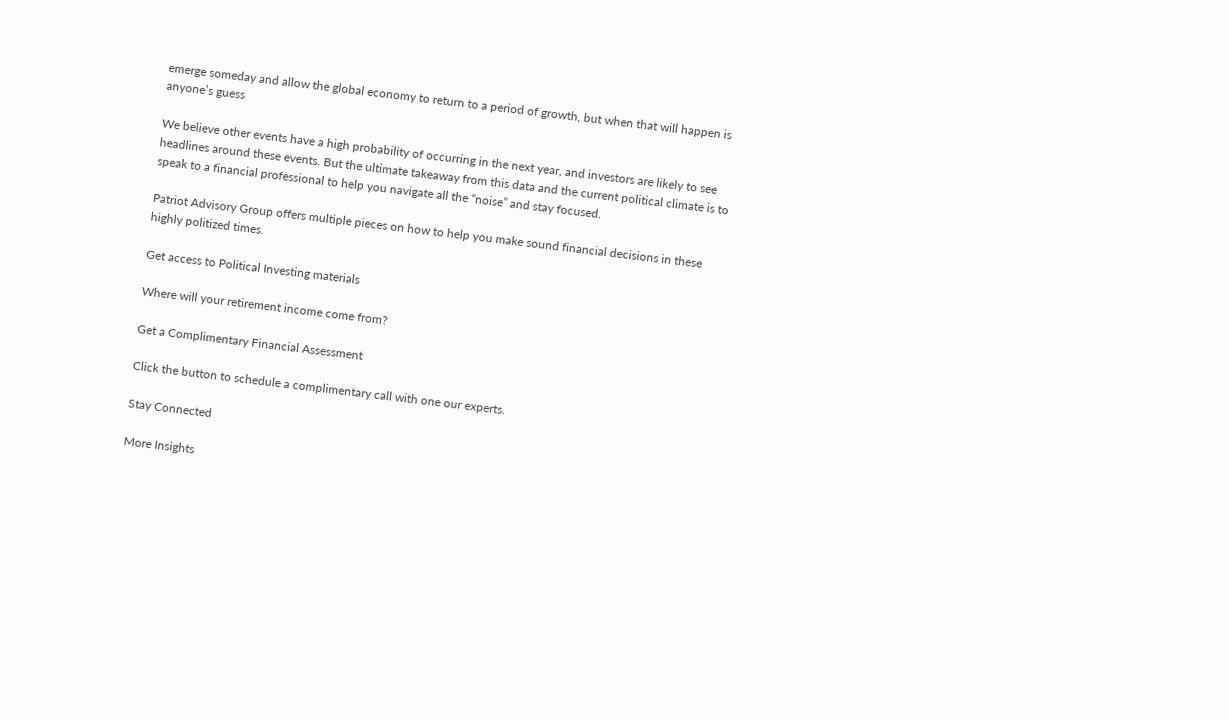emerge someday and allow the global economy to return to a period of growth, but when that will happen is anyone’s guess

We believe other events have a high probability of occurring in the next year, and investors are likely to see headlines around these events. But the ultimate takeaway from this data and the current political climate is to speak to a financial professional to help you navigate all the “noise” and stay focused.

Patriot Advisory Group offers multiple pieces on how to help you make sound financial decisions in these highly politized times.

Get access to Political Investing materials

Where will your retirement income come from?

Get a Complimentary Financial Assessment

Click the button to schedule a complimentary call with one our experts.

Stay Connected

More Insights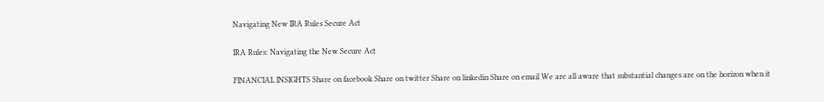Navigating New IRA Rules Secure Act

IRA Rules: Navigating the New Secure Act

FINANCIAL INSIGHTS Share on facebook Share on twitter Share on linkedin Share on email We are all aware that substantial changes are on the horizon when it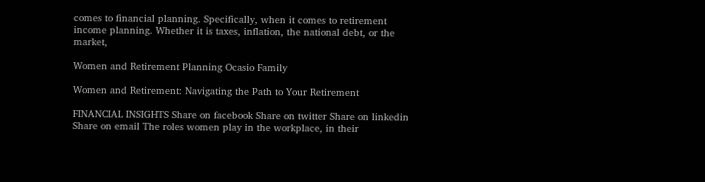comes to financial planning. Specifically, when it comes to retirement income planning. Whether it is taxes, inflation, the national debt, or the market,

Women and Retirement Planning Ocasio Family

Women and Retirement: Navigating the Path to Your Retirement

FINANCIAL INSIGHTS Share on facebook Share on twitter Share on linkedin Share on email The roles women play in the workplace, in their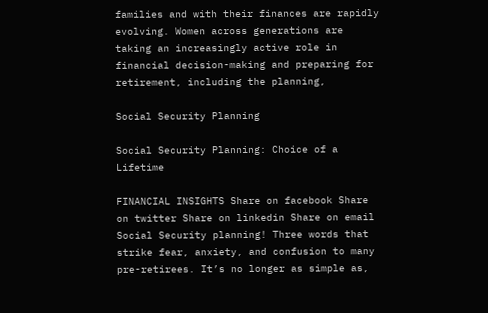families and with their finances are rapidly evolving. Women across generations are taking an increasingly active role in financial decision-making and preparing for retirement, including the planning,

Social Security Planning

Social Security Planning: Choice of a Lifetime

FINANCIAL INSIGHTS Share on facebook Share on twitter Share on linkedin Share on email Social Security planning! Three words that strike fear, anxiety, and confusion to many pre-retirees. It’s no longer as simple as,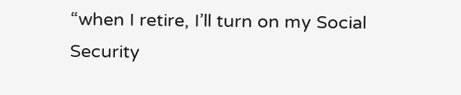“when I retire, I’ll turn on my Social Security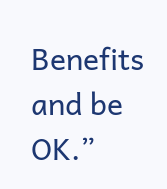Benefits and be OK.”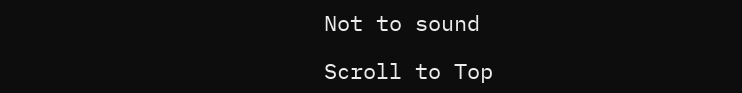Not to sound

Scroll to Top